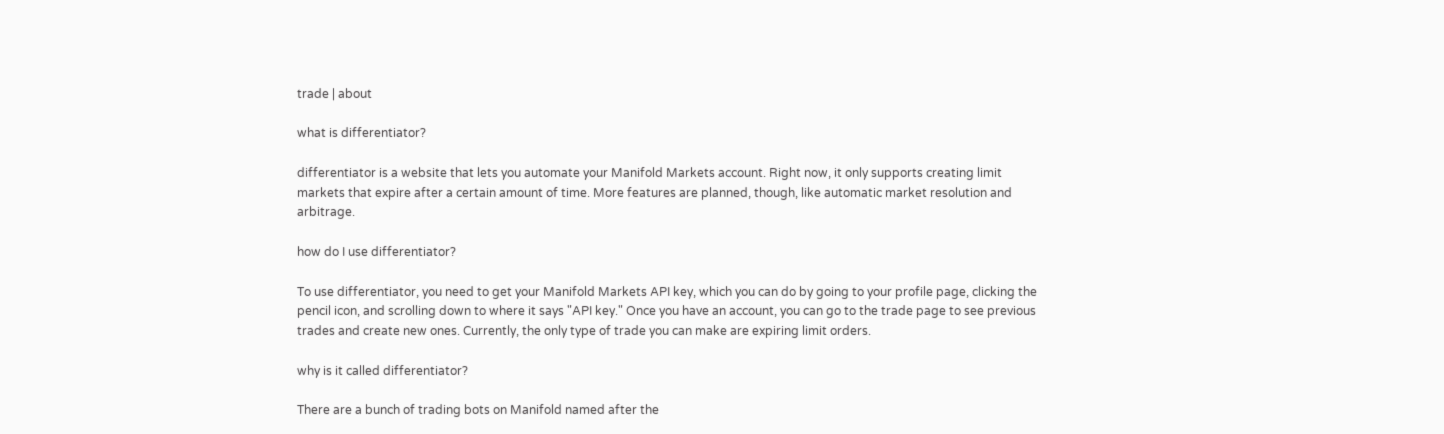trade | about

what is differentiator?

differentiator is a website that lets you automate your Manifold Markets account. Right now, it only supports creating limit markets that expire after a certain amount of time. More features are planned, though, like automatic market resolution and arbitrage.

how do I use differentiator?

To use differentiator, you need to get your Manifold Markets API key, which you can do by going to your profile page, clicking the pencil icon, and scrolling down to where it says "API key." Once you have an account, you can go to the trade page to see previous trades and create new ones. Currently, the only type of trade you can make are expiring limit orders.

why is it called differentiator?

There are a bunch of trading bots on Manifold named after the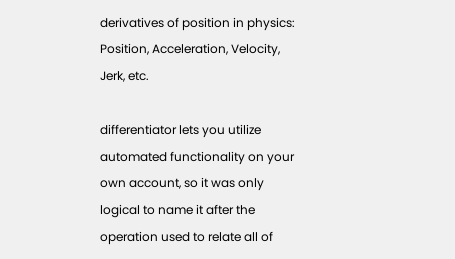derivatives of position in physics: Position, Acceleration, Velocity, Jerk, etc.

differentiator lets you utilize automated functionality on your own account, so it was only logical to name it after the operation used to relate all of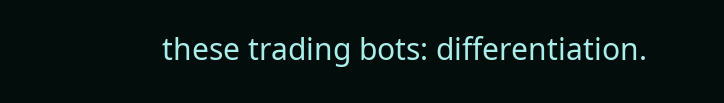these trading bots: differentiation.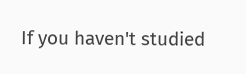If you haven't studied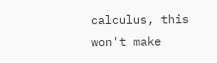calculus, this won't make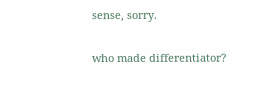sense, sorry.

who made differentiator?